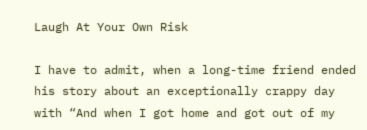Laugh At Your Own Risk

I have to admit, when a long-time friend ended his story about an exceptionally crappy day with “And when I got home and got out of my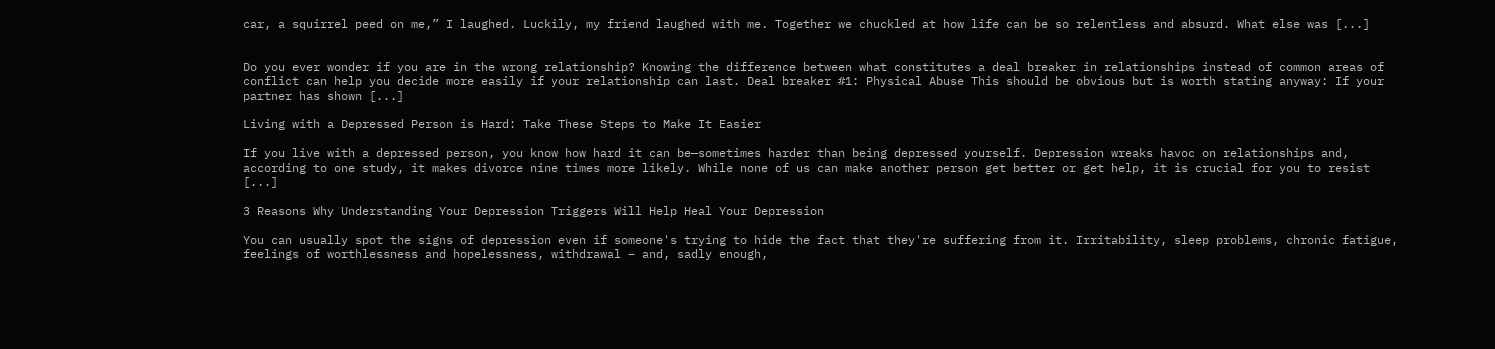car, a squirrel peed on me,” I laughed. Luckily, my friend laughed with me. Together we chuckled at how life can be so relentless and absurd. What else was [...]


Do you ever wonder if you are in the wrong relationship? Knowing the difference between what constitutes a deal breaker in relationships instead of common areas of conflict can help you decide more easily if your relationship can last. Deal breaker #1: Physical Abuse This should be obvious but is worth stating anyway: If your partner has shown [...]

Living with a Depressed Person is Hard: Take These Steps to Make It Easier

If you live with a depressed person, you know how hard it can be—sometimes harder than being depressed yourself. Depression wreaks havoc on relationships and, according to one study, it makes divorce nine times more likely. While none of us can make another person get better or get help, it is crucial for you to resist [...]

3 Reasons Why Understanding Your Depression Triggers Will Help Heal Your Depression

You can usually spot the signs of depression even if someone's trying to hide the fact that they're suffering from it. Irritability, sleep problems, chronic fatigue, feelings of worthlessness and hopelessness, withdrawal – and, sadly enough,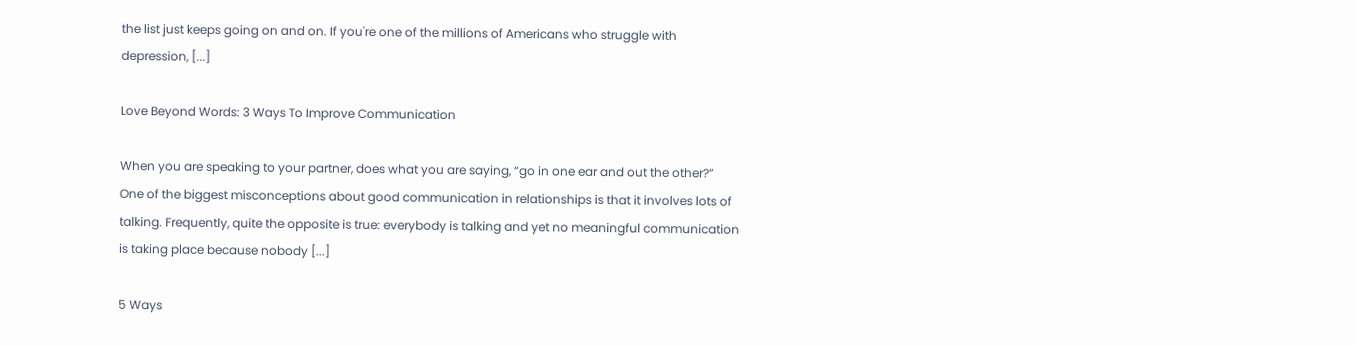the list just keeps going on and on. If you're one of the millions of Americans who struggle with depression, [...]

Love Beyond Words: 3 Ways To Improve Communication

When you are speaking to your partner, does what you are saying, “go in one ear and out the other?” One of the biggest misconceptions about good communication in relationships is that it involves lots of talking. Frequently, quite the opposite is true: everybody is talking and yet no meaningful communication is taking place because nobody [...]

5 Ways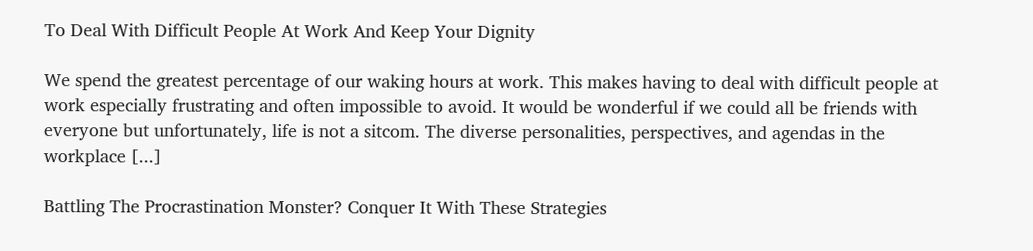To Deal With Difficult People At Work And Keep Your Dignity

We spend the greatest percentage of our waking hours at work. This makes having to deal with difficult people at work especially frustrating and often impossible to avoid. It would be wonderful if we could all be friends with everyone but unfortunately, life is not a sitcom. The diverse personalities, perspectives, and agendas in the workplace [...]

Battling The Procrastination Monster? Conquer It With These Strategies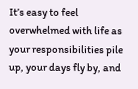It’s easy to feel overwhelmed with life as your responsibilities pile up, your days fly by, and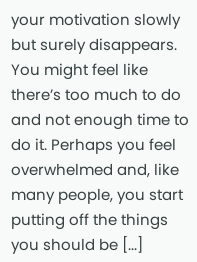your motivation slowly but surely disappears. You might feel like there’s too much to do and not enough time to do it. Perhaps you feel overwhelmed and, like many people, you start putting off the things you should be [...]